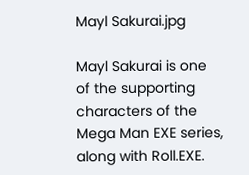Mayl Sakurai.jpg

Mayl Sakurai is one of the supporting characters of the Mega Man EXE series, along with Roll.EXE.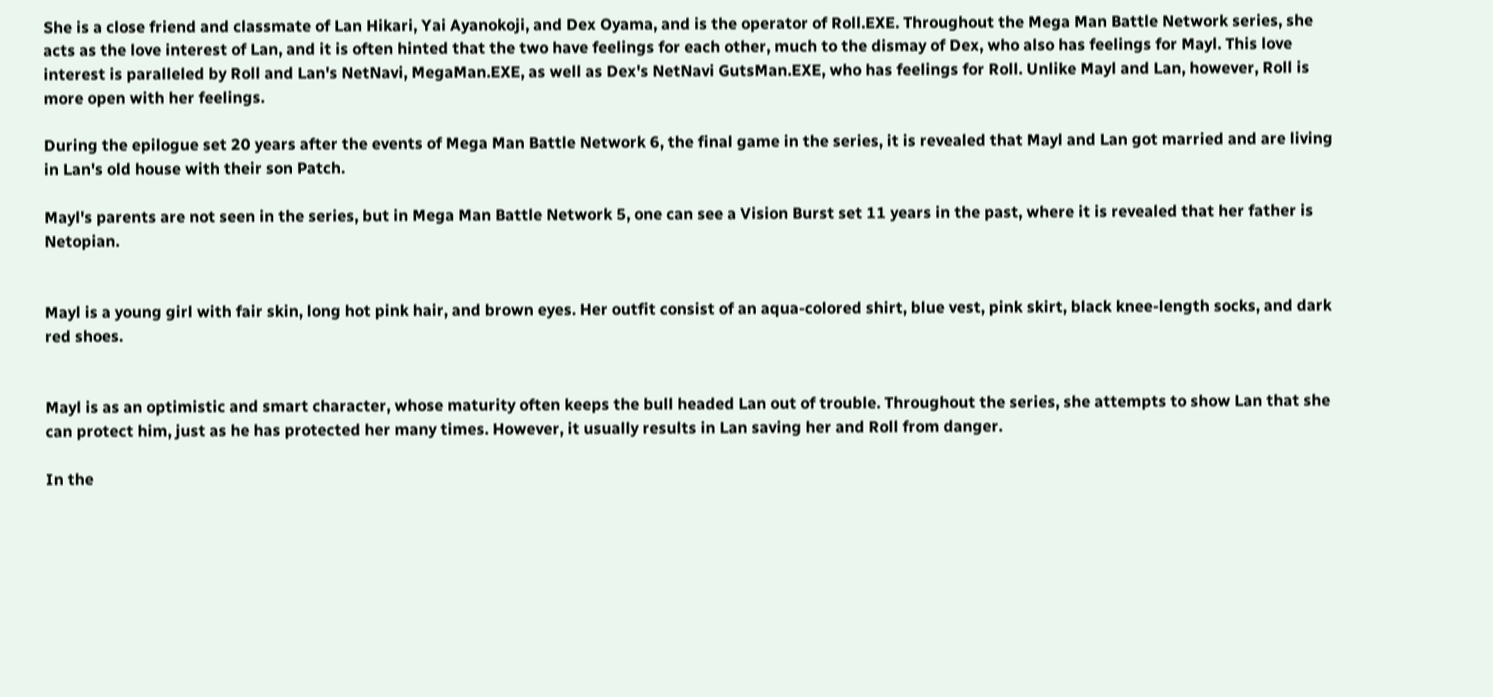She is a close friend and classmate of Lan Hikari, Yai Ayanokoji, and Dex Oyama, and is the operator of Roll.EXE. Throughout the Mega Man Battle Network series, she acts as the love interest of Lan, and it is often hinted that the two have feelings for each other, much to the dismay of Dex, who also has feelings for Mayl. This love interest is paralleled by Roll and Lan's NetNavi, MegaMan.EXE, as well as Dex's NetNavi GutsMan.EXE, who has feelings for Roll. Unlike Mayl and Lan, however, Roll is more open with her feelings.

During the epilogue set 20 years after the events of Mega Man Battle Network 6, the final game in the series, it is revealed that Mayl and Lan got married and are living in Lan's old house with their son Patch.

Mayl's parents are not seen in the series, but in Mega Man Battle Network 5, one can see a Vision Burst set 11 years in the past, where it is revealed that her father is Netopian.


Mayl is a young girl with fair skin, long hot pink hair, and brown eyes. Her outfit consist of an aqua-colored shirt, blue vest, pink skirt, black knee-length socks, and dark red shoes.


Mayl is as an optimistic and smart character, whose maturity often keeps the bull headed Lan out of trouble. Throughout the series, she attempts to show Lan that she can protect him, just as he has protected her many times. However, it usually results in Lan saving her and Roll from danger.

In the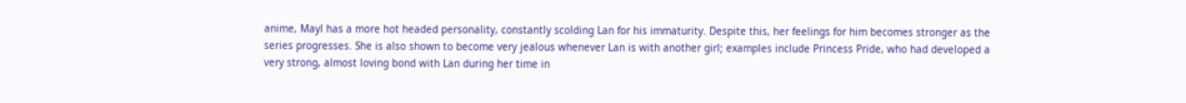anime, Mayl has a more hot headed personality, constantly scolding Lan for his immaturity. Despite this, her feelings for him becomes stronger as the series progresses. She is also shown to become very jealous whenever Lan is with another girl; examples include Princess Pride, who had developed a very strong, almost loving bond with Lan during her time in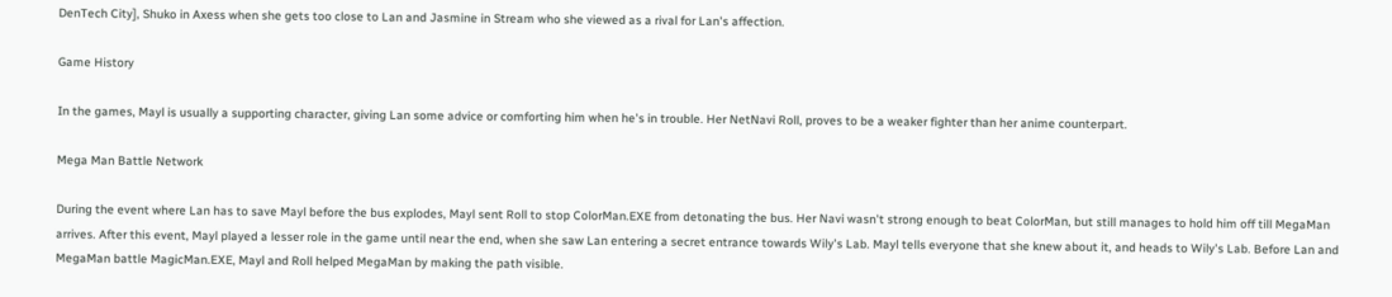DenTech City], Shuko in Axess when she gets too close to Lan and Jasmine in Stream who she viewed as a rival for Lan's affection.

Game History

In the games, Mayl is usually a supporting character, giving Lan some advice or comforting him when he's in trouble. Her NetNavi Roll, proves to be a weaker fighter than her anime counterpart.

Mega Man Battle Network

During the event where Lan has to save Mayl before the bus explodes, Mayl sent Roll to stop ColorMan.EXE from detonating the bus. Her Navi wasn't strong enough to beat ColorMan, but still manages to hold him off till MegaMan arrives. After this event, Mayl played a lesser role in the game until near the end, when she saw Lan entering a secret entrance towards Wily's Lab. Mayl tells everyone that she knew about it, and heads to Wily's Lab. Before Lan and MegaMan battle MagicMan.EXE, Mayl and Roll helped MegaMan by making the path visible.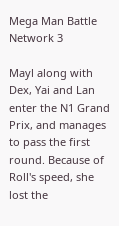Mega Man Battle Network 3

Mayl along with Dex, Yai and Lan enter the N1 Grand Prix, and manages to pass the first round. Because of Roll's speed, she lost the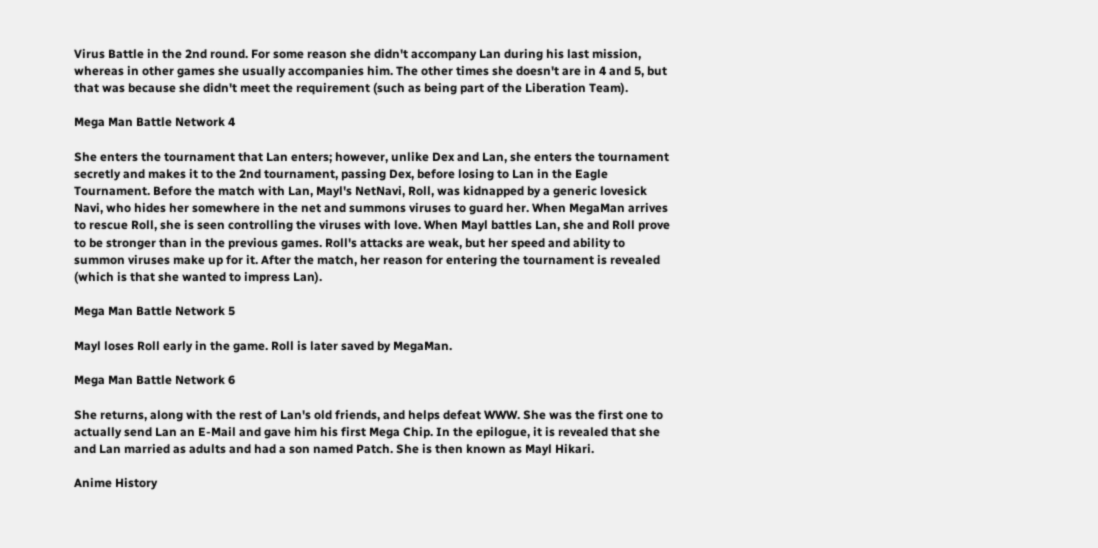Virus Battle in the 2nd round. For some reason she didn't accompany Lan during his last mission, whereas in other games she usually accompanies him. The other times she doesn't are in 4 and 5, but that was because she didn't meet the requirement (such as being part of the Liberation Team).

Mega Man Battle Network 4

She enters the tournament that Lan enters; however, unlike Dex and Lan, she enters the tournament secretly and makes it to the 2nd tournament, passing Dex, before losing to Lan in the Eagle Tournament. Before the match with Lan, Mayl's NetNavi, Roll, was kidnapped by a generic lovesick Navi, who hides her somewhere in the net and summons viruses to guard her. When MegaMan arrives to rescue Roll, she is seen controlling the viruses with love. When Mayl battles Lan, she and Roll prove to be stronger than in the previous games. Roll's attacks are weak, but her speed and ability to summon viruses make up for it. After the match, her reason for entering the tournament is revealed (which is that she wanted to impress Lan).

Mega Man Battle Network 5

Mayl loses Roll early in the game. Roll is later saved by MegaMan.

Mega Man Battle Network 6

She returns, along with the rest of Lan's old friends, and helps defeat WWW. She was the first one to actually send Lan an E-Mail and gave him his first Mega Chip. In the epilogue, it is revealed that she and Lan married as adults and had a son named Patch. She is then known as Mayl Hikari.

Anime History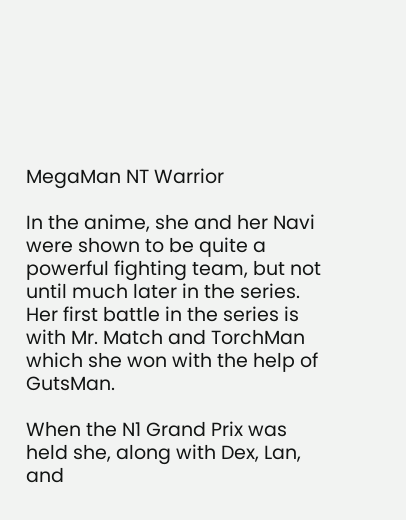MegaMan NT Warrior

In the anime, she and her Navi were shown to be quite a powerful fighting team, but not until much later in the series. Her first battle in the series is with Mr. Match and TorchMan which she won with the help of GutsMan.

When the N1 Grand Prix was held she, along with Dex, Lan, and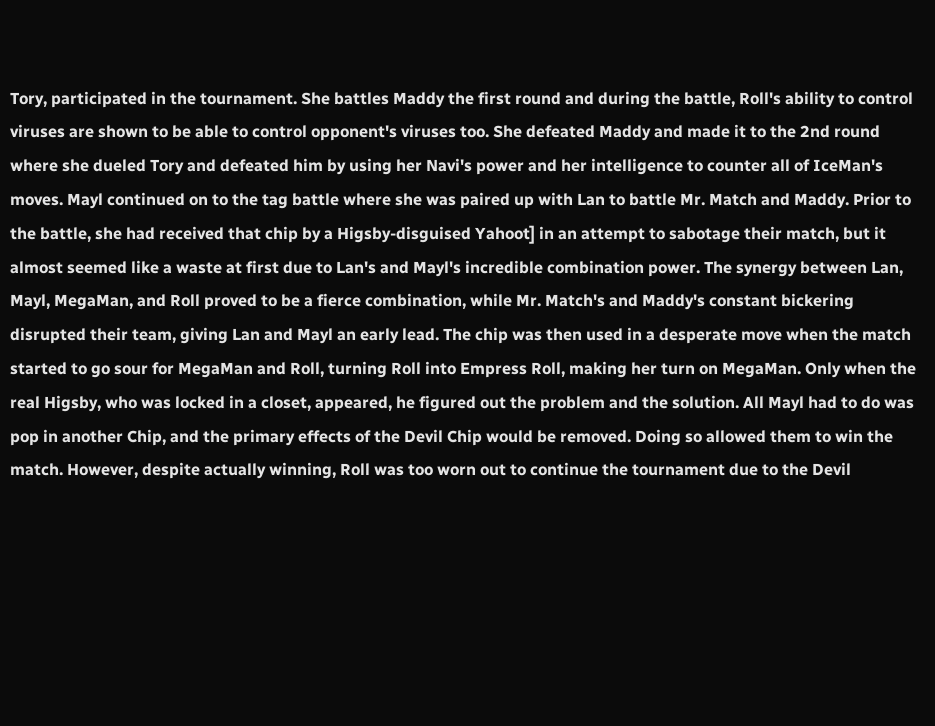Tory, participated in the tournament. She battles Maddy the first round and during the battle, Roll's ability to control viruses are shown to be able to control opponent's viruses too. She defeated Maddy and made it to the 2nd round where she dueled Tory and defeated him by using her Navi's power and her intelligence to counter all of IceMan's moves. Mayl continued on to the tag battle where she was paired up with Lan to battle Mr. Match and Maddy. Prior to the battle, she had received that chip by a Higsby-disguised Yahoot] in an attempt to sabotage their match, but it almost seemed like a waste at first due to Lan's and Mayl's incredible combination power. The synergy between Lan, Mayl, MegaMan, and Roll proved to be a fierce combination, while Mr. Match's and Maddy's constant bickering disrupted their team, giving Lan and Mayl an early lead. The chip was then used in a desperate move when the match started to go sour for MegaMan and Roll, turning Roll into Empress Roll, making her turn on MegaMan. Only when the real Higsby, who was locked in a closet, appeared, he figured out the problem and the solution. All Mayl had to do was pop in another Chip, and the primary effects of the Devil Chip would be removed. Doing so allowed them to win the match. However, despite actually winning, Roll was too worn out to continue the tournament due to the Devil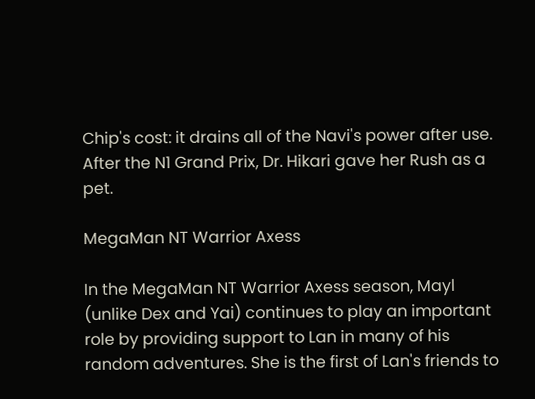Chip's cost: it drains all of the Navi's power after use. After the N1 Grand Prix, Dr. Hikari gave her Rush as a pet.

MegaMan NT Warrior Axess

In the MegaMan NT Warrior Axess season, Mayl (unlike Dex and Yai) continues to play an important role by providing support to Lan in many of his random adventures. She is the first of Lan's friends to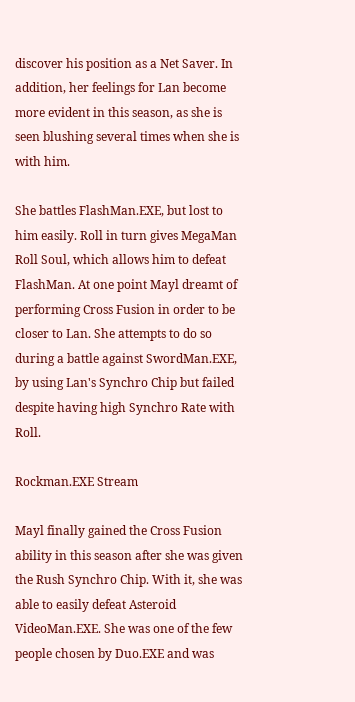discover his position as a Net Saver. In addition, her feelings for Lan become more evident in this season, as she is seen blushing several times when she is with him.

She battles FlashMan.EXE, but lost to him easily. Roll in turn gives MegaMan Roll Soul, which allows him to defeat FlashMan. At one point Mayl dreamt of performing Cross Fusion in order to be closer to Lan. She attempts to do so during a battle against SwordMan.EXE, by using Lan's Synchro Chip but failed despite having high Synchro Rate with Roll.

Rockman.EXE Stream

Mayl finally gained the Cross Fusion ability in this season after she was given the Rush Synchro Chip. With it, she was able to easily defeat Asteroid VideoMan.EXE. She was one of the few people chosen by Duo.EXE and was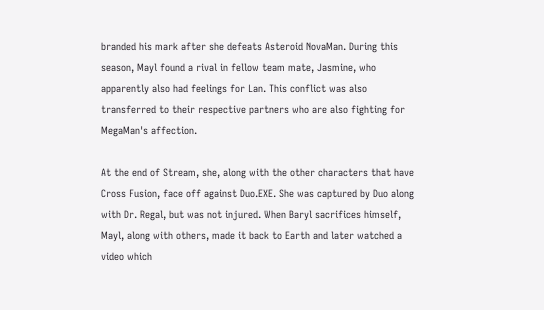branded his mark after she defeats Asteroid NovaMan. During this season, Mayl found a rival in fellow team mate, Jasmine, who apparently also had feelings for Lan. This conflict was also transferred to their respective partners who are also fighting for MegaMan's affection.

At the end of Stream, she, along with the other characters that have Cross Fusion, face off against Duo.EXE. She was captured by Duo along with Dr. Regal, but was not injured. When Baryl sacrifices himself, Mayl, along with others, made it back to Earth and later watched a video which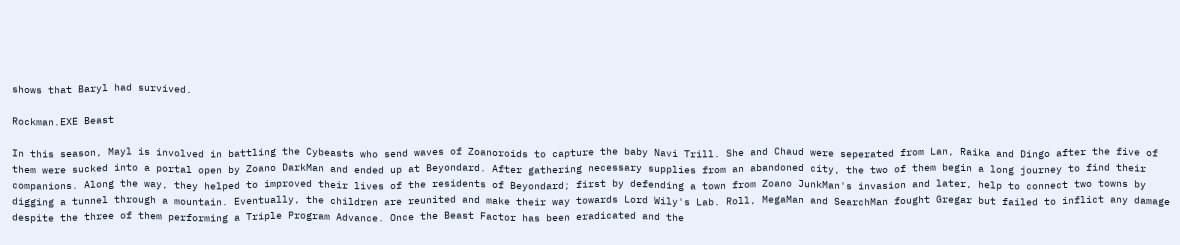shows that Baryl had survived.

Rockman.EXE Beast

In this season, Mayl is involved in battling the Cybeasts who send waves of Zoanoroids to capture the baby Navi Trill. She and Chaud were seperated from Lan, Raika and Dingo after the five of them were sucked into a portal open by Zoano DarkMan and ended up at Beyondard. After gathering necessary supplies from an abandoned city, the two of them begin a long journey to find their companions. Along the way, they helped to improved their lives of the residents of Beyondard; first by defending a town from Zoano JunkMan's invasion and later, help to connect two towns by digging a tunnel through a mountain. Eventually, the children are reunited and make their way towards Lord Wily's Lab. Roll, MegaMan and SearchMan fought Gregar but failed to inflict any damage despite the three of them performing a Triple Program Advance. Once the Beast Factor has been eradicated and the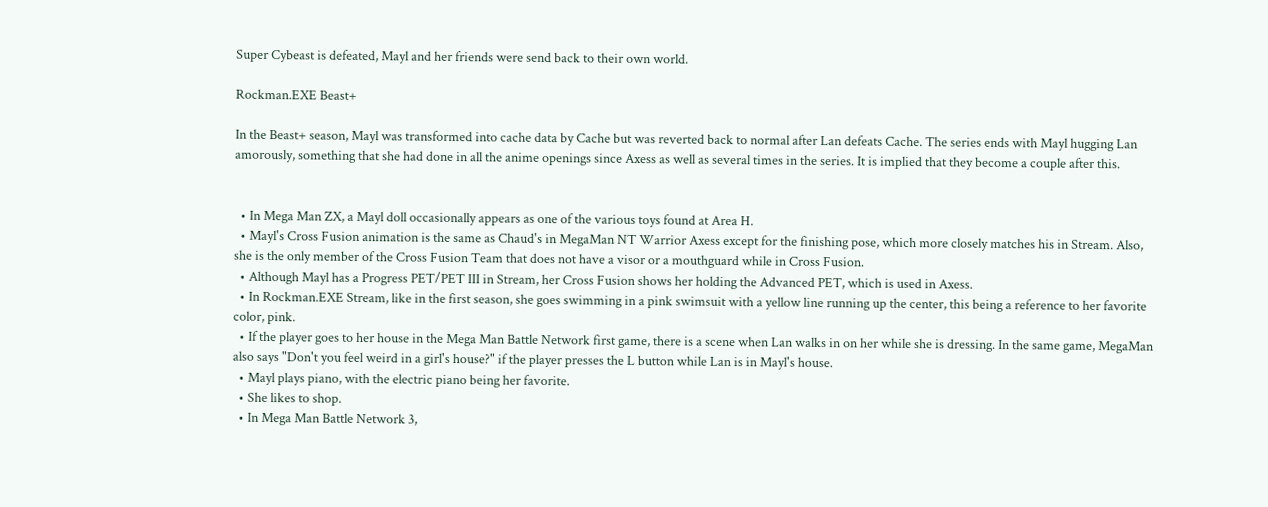Super Cybeast is defeated, Mayl and her friends were send back to their own world.

Rockman.EXE Beast+

In the Beast+ season, Mayl was transformed into cache data by Cache but was reverted back to normal after Lan defeats Cache. The series ends with Mayl hugging Lan amorously, something that she had done in all the anime openings since Axess as well as several times in the series. It is implied that they become a couple after this.


  • In Mega Man ZX, a Mayl doll occasionally appears as one of the various toys found at Area H.
  • Mayl's Cross Fusion animation is the same as Chaud's in MegaMan NT Warrior Axess except for the finishing pose, which more closely matches his in Stream. Also, she is the only member of the Cross Fusion Team that does not have a visor or a mouthguard while in Cross Fusion.
  • Although Mayl has a Progress PET/PET III in Stream, her Cross Fusion shows her holding the Advanced PET, which is used in Axess.
  • In Rockman.EXE Stream, like in the first season, she goes swimming in a pink swimsuit with a yellow line running up the center, this being a reference to her favorite color, pink.
  • If the player goes to her house in the Mega Man Battle Network first game, there is a scene when Lan walks in on her while she is dressing. In the same game, MegaMan also says "Don't you feel weird in a girl's house?" if the player presses the L button while Lan is in Mayl's house.
  • Mayl plays piano, with the electric piano being her favorite.
  • She likes to shop.
  • In Mega Man Battle Network 3,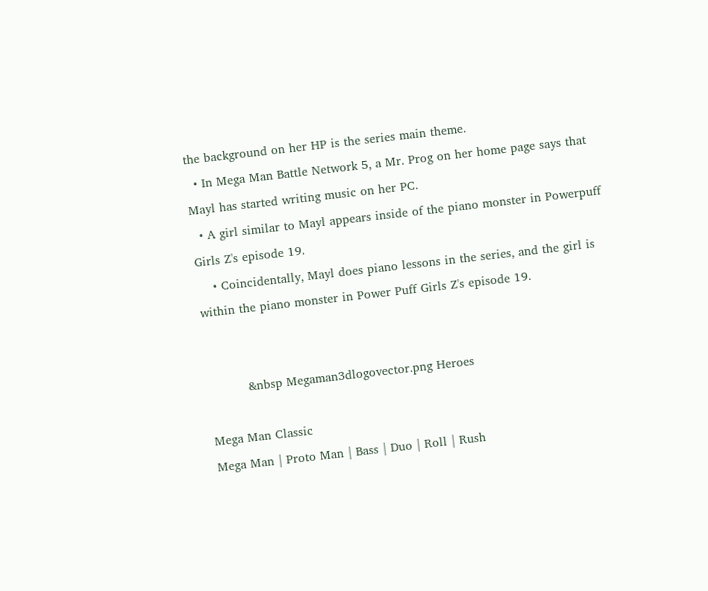the background on her HP is the series main theme.
  • In Mega Man Battle Network 5, a Mr. Prog on her home page says that Mayl has started writing music on her PC.
  • A girl similar to Mayl appears inside of the piano monster in Powerpuff Girls Z's episode 19.
    • Coincidentally, Mayl does piano lessons in the series, and the girl is within the piano monster in Power Puff Girls Z's episode 19.


          &nbsp Megaman3dlogovector.png Heroes

Mega Man Classic
Mega Man | Proto Man | Bass | Duo | Roll | Rush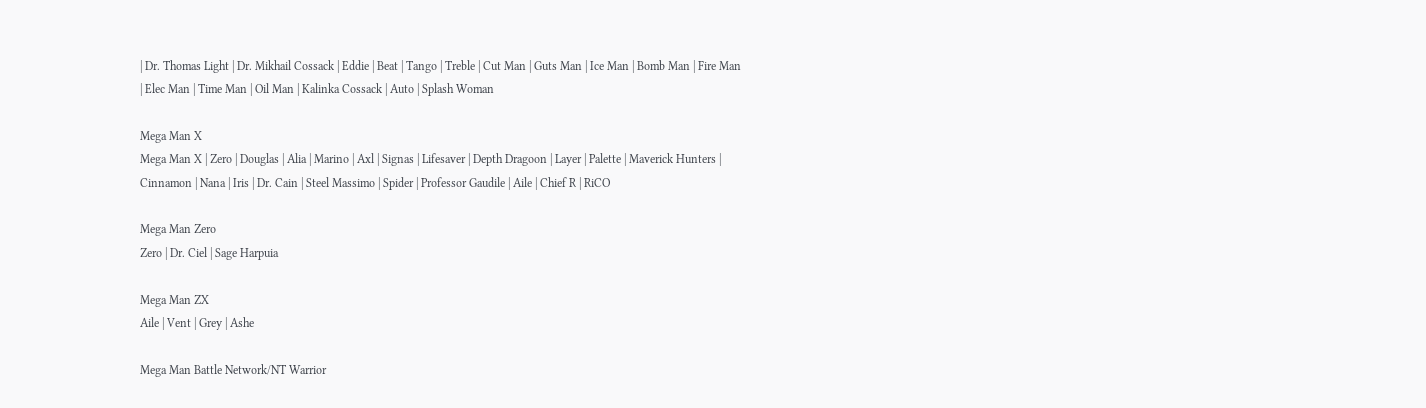| Dr. Thomas Light | Dr. Mikhail Cossack | Eddie | Beat | Tango | Treble | Cut Man | Guts Man | Ice Man | Bomb Man | Fire Man | Elec Man | Time Man | Oil Man | Kalinka Cossack | Auto | Splash Woman

Mega Man X
Mega Man X | Zero | Douglas | Alia | Marino | Axl | Signas | Lifesaver | Depth Dragoon | Layer | Palette | Maverick Hunters | Cinnamon | Nana | Iris | Dr. Cain | Steel Massimo | Spider | Professor Gaudile | Aile | Chief R | RiCO

Mega Man Zero
Zero | Dr. Ciel | Sage Harpuia

Mega Man ZX
Aile | Vent | Grey | Ashe

Mega Man Battle Network/NT Warrior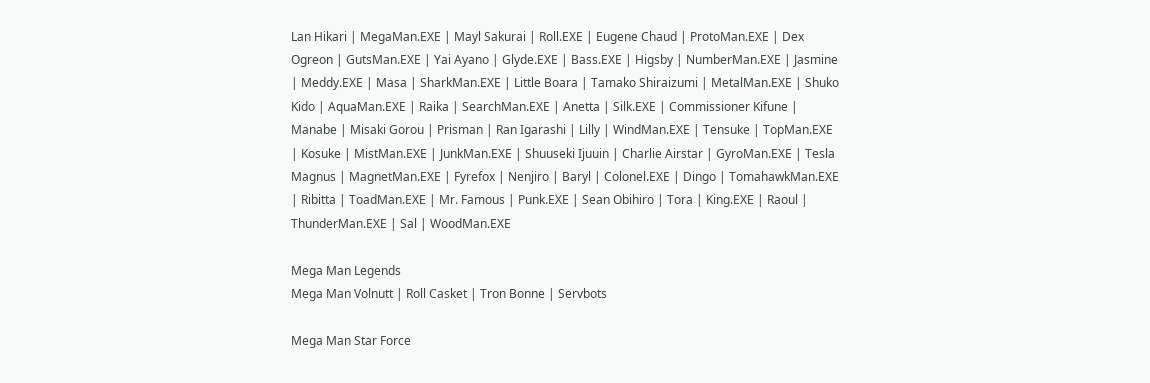Lan Hikari | MegaMan.EXE | Mayl Sakurai | Roll.EXE | Eugene Chaud | ProtoMan.EXE | Dex Ogreon | GutsMan.EXE | Yai Ayano | Glyde.EXE | Bass.EXE | Higsby | NumberMan.EXE | Jasmine | Meddy.EXE | Masa | SharkMan.EXE | Little Boara | Tamako Shiraizumi | MetalMan.EXE | Shuko Kido | AquaMan.EXE | Raika | SearchMan.EXE | Anetta | Silk.EXE | Commissioner Kifune | Manabe | Misaki Gorou | Prisman | Ran Igarashi | Lilly | WindMan.EXE | Tensuke | TopMan.EXE | Kosuke | MistMan.EXE | JunkMan.EXE | Shuuseki Ijuuin | Charlie Airstar | GyroMan.EXE | Tesla Magnus | MagnetMan.EXE | Fyrefox | Nenjiro | Baryl | Colonel.EXE | Dingo | TomahawkMan.EXE | Ribitta | ToadMan.EXE | Mr. Famous | Punk.EXE | Sean Obihiro | Tora | King.EXE | Raoul | ThunderMan.EXE | Sal | WoodMan.EXE

Mega Man Legends
Mega Man Volnutt | Roll Casket | Tron Bonne | Servbots

Mega Man Star Force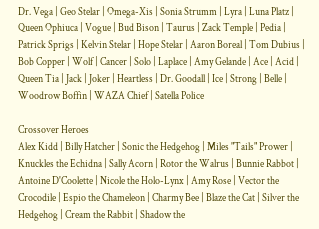Dr. Vega | Geo Stelar | Omega-Xis | Sonia Strumm | Lyra | Luna Platz | Queen Ophiuca | Vogue | Bud Bison | Taurus | Zack Temple | Pedia | Patrick Sprigs | Kelvin Stelar | Hope Stelar | Aaron Boreal | Tom Dubius | Bob Copper | Wolf | Cancer | Solo | Laplace | Amy Gelande | Ace | Acid | Queen Tia | Jack | Joker | Heartless | Dr. Goodall | Ice | Strong | Belle | Woodrow Boffin | WAZA Chief | Satella Police

Crossover Heroes
Alex Kidd | Billy Hatcher | Sonic the Hedgehog | Miles "Tails" Prower | Knuckles the Echidna | Sally Acorn | Rotor the Walrus | Bunnie Rabbot | Antoine D'Coolette | Nicole the Holo-Lynx | Amy Rose | Vector the Crocodile | Espio the Chameleon | Charmy Bee | Blaze the Cat | Silver the Hedgehog | Cream the Rabbit | Shadow the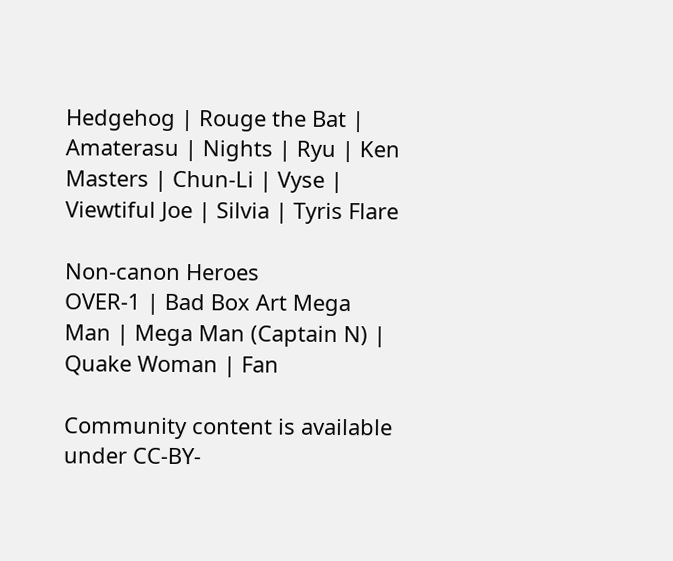Hedgehog | Rouge the Bat | Amaterasu | Nights | Ryu | Ken Masters | Chun-Li | Vyse | Viewtiful Joe | Silvia | Tyris Flare

Non-canon Heroes
OVER-1 | Bad Box Art Mega Man | Mega Man (Captain N) | Quake Woman | Fan

Community content is available under CC-BY-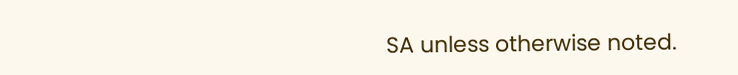SA unless otherwise noted.